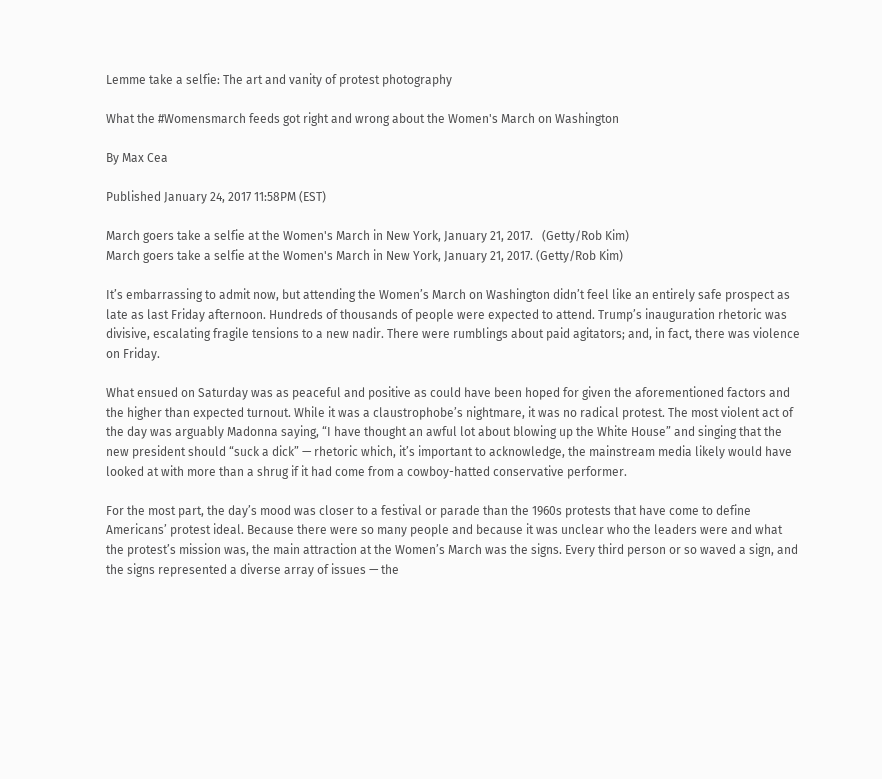Lemme take a selfie: The art and vanity of protest photography

What the #Womensmarch feeds got right and wrong about the Women's March on Washington

By Max Cea

Published January 24, 2017 11:58PM (EST)

March goers take a selfie at the Women's March in New York, January 21, 2017.   (Getty/Rob Kim)
March goers take a selfie at the Women's March in New York, January 21, 2017. (Getty/Rob Kim)

It’s embarrassing to admit now, but attending the Women’s March on Washington didn’t feel like an entirely safe prospect as late as last Friday afternoon. Hundreds of thousands of people were expected to attend. Trump’s inauguration rhetoric was divisive, escalating fragile tensions to a new nadir. There were rumblings about paid agitators; and, in fact, there was violence on Friday.

What ensued on Saturday was as peaceful and positive as could have been hoped for given the aforementioned factors and the higher than expected turnout. While it was a claustrophobe’s nightmare, it was no radical protest. The most violent act of the day was arguably Madonna saying, “I have thought an awful lot about blowing up the White House” and singing that the new president should “suck a dick” — rhetoric which, it’s important to acknowledge, the mainstream media likely would have looked at with more than a shrug if it had come from a cowboy-hatted conservative performer.

For the most part, the day’s mood was closer to a festival or parade than the 1960s protests that have come to define Americans’ protest ideal. Because there were so many people and because it was unclear who the leaders were and what the protest’s mission was, the main attraction at the Women’s March was the signs. Every third person or so waved a sign, and the signs represented a diverse array of issues — the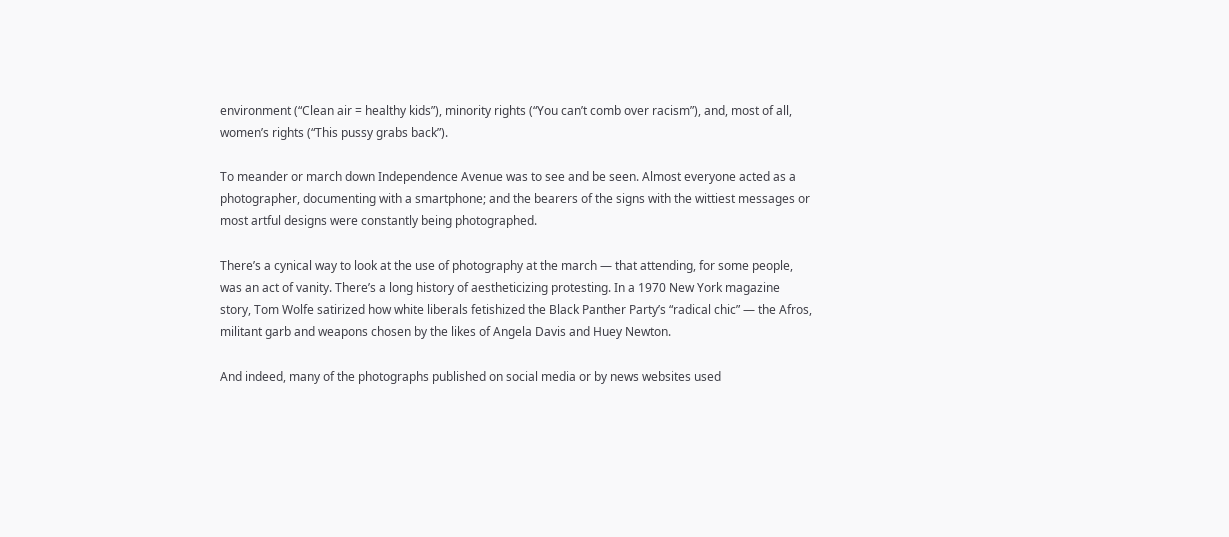environment (“Clean air = healthy kids”), minority rights (“You can’t comb over racism”), and, most of all, women’s rights (“This pussy grabs back”).

To meander or march down Independence Avenue was to see and be seen. Almost everyone acted as a photographer, documenting with a smartphone; and the bearers of the signs with the wittiest messages or most artful designs were constantly being photographed.

There’s a cynical way to look at the use of photography at the march — that attending, for some people, was an act of vanity. There’s a long history of aestheticizing protesting. In a 1970 New York magazine story, Tom Wolfe satirized how white liberals fetishized the Black Panther Party’s “radical chic” — the Afros, militant garb and weapons chosen by the likes of Angela Davis and Huey Newton.

And indeed, many of the photographs published on social media or by news websites used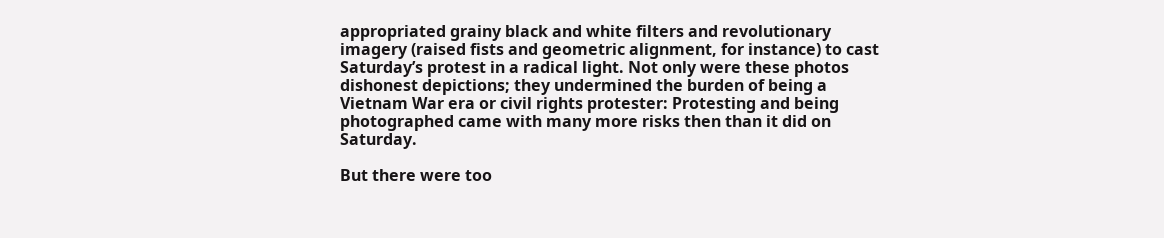appropriated grainy black and white filters and revolutionary imagery (raised fists and geometric alignment, for instance) to cast Saturday’s protest in a radical light. Not only were these photos dishonest depictions; they undermined the burden of being a Vietnam War era or civil rights protester: Protesting and being photographed came with many more risks then than it did on Saturday.

But there were too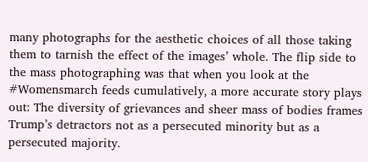many photographs for the aesthetic choices of all those taking them to tarnish the effect of the images’ whole. The flip side to the mass photographing was that when you look at the #Womensmarch feeds cumulatively, a more accurate story plays out: The diversity of grievances and sheer mass of bodies frames Trump’s detractors not as a persecuted minority but as a persecuted majority.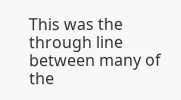This was the through line between many of the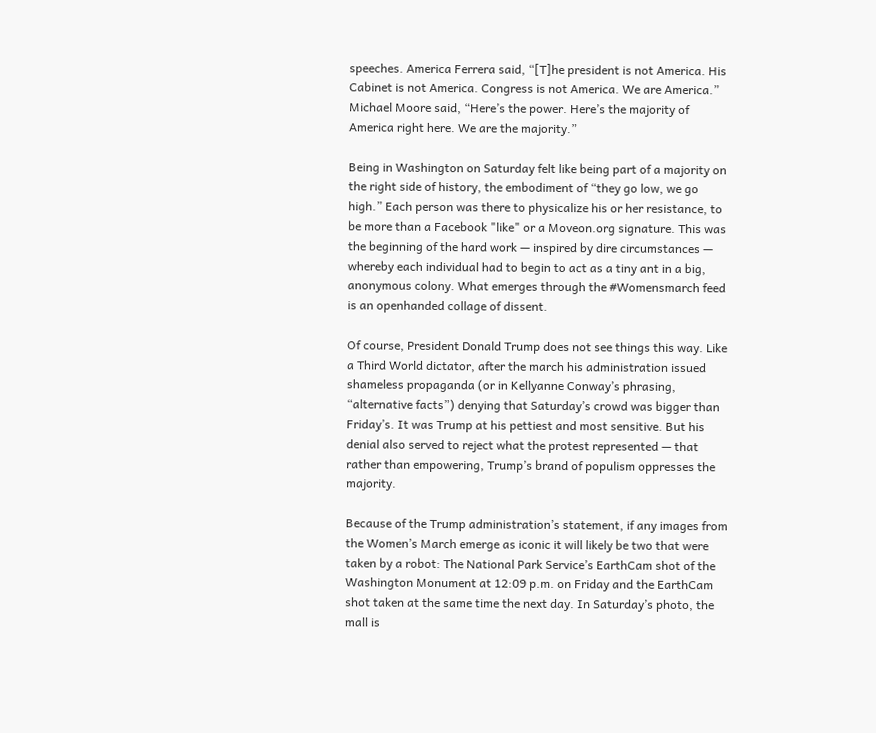speeches. America Ferrera said, “[T]he president is not America. His Cabinet is not America. Congress is not America. We are America.” Michael Moore said, “Here’s the power. Here’s the majority of America right here. We are the majority.”

Being in Washington on Saturday felt like being part of a majority on the right side of history, the embodiment of “they go low, we go high.” Each person was there to physicalize his or her resistance, to be more than a Facebook "like" or a Moveon.org signature. This was the beginning of the hard work — inspired by dire circumstances — whereby each individual had to begin to act as a tiny ant in a big, anonymous colony. What emerges through the #Womensmarch feed is an openhanded collage of dissent.

Of course, President Donald Trump does not see things this way. Like a Third World dictator, after the march his administration issued shameless propaganda (or in Kellyanne Conway’s phrasing, “alternative facts”) denying that Saturday’s crowd was bigger than Friday’s. It was Trump at his pettiest and most sensitive. But his denial also served to reject what the protest represented — that rather than empowering, Trump’s brand of populism oppresses the majority.

Because of the Trump administration’s statement, if any images from the Women’s March emerge as iconic it will likely be two that were taken by a robot: The National Park Service’s EarthCam shot of the Washington Monument at 12:09 p.m. on Friday and the EarthCam shot taken at the same time the next day. In Saturday’s photo, the mall is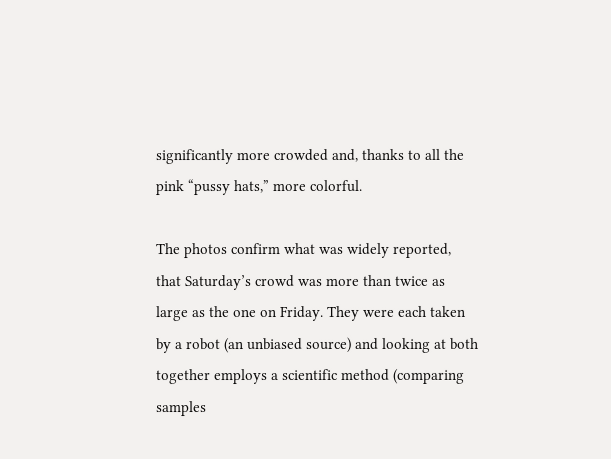significantly more crowded and, thanks to all the pink “pussy hats,” more colorful.

The photos confirm what was widely reported, that Saturday’s crowd was more than twice as large as the one on Friday. They were each taken by a robot (an unbiased source) and looking at both together employs a scientific method (comparing samples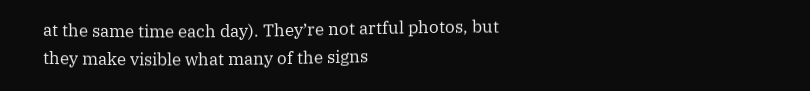at the same time each day). They’re not artful photos, but they make visible what many of the signs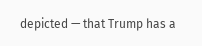depicted — that Trump has a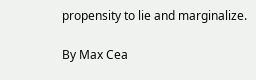propensity to lie and marginalize.

By Max Cea